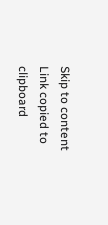Skip to content
Link copied to clipboard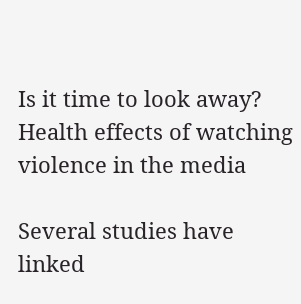Is it time to look away? Health effects of watching violence in the media

Several studies have linked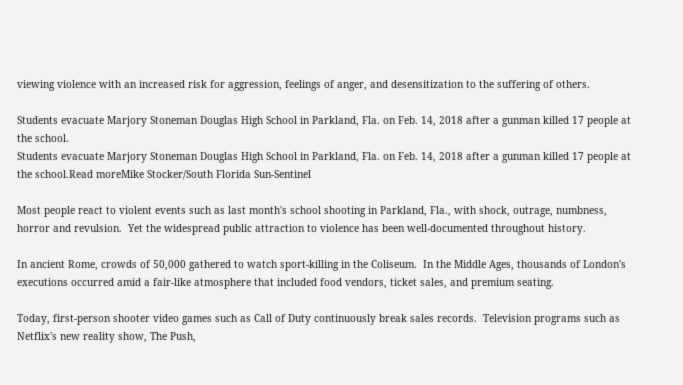viewing violence with an increased risk for aggression, feelings of anger, and desensitization to the suffering of others.

Students evacuate Marjory Stoneman Douglas High School in Parkland, Fla. on Feb. 14, 2018 after a gunman killed 17 people at the school.
Students evacuate Marjory Stoneman Douglas High School in Parkland, Fla. on Feb. 14, 2018 after a gunman killed 17 people at the school.Read moreMike Stocker/South Florida Sun-Sentinel

Most people react to violent events such as last month's school shooting in Parkland, Fla., with shock, outrage, numbness, horror and revulsion.  Yet the widespread public attraction to violence has been well-documented throughout history.

In ancient Rome, crowds of 50,000 gathered to watch sport-killing in the Coliseum.  In the Middle Ages, thousands of London's executions occurred amid a fair-like atmosphere that included food vendors, ticket sales, and premium seating.

Today, first-person shooter video games such as Call of Duty continuously break sales records.  Television programs such as  Netflix's new reality show, The Push,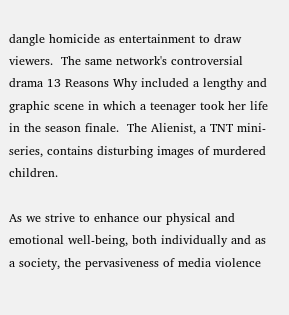dangle homicide as entertainment to draw viewers.  The same network's controversial drama 13 Reasons Why included a lengthy and graphic scene in which a teenager took her life in the season finale.  The Alienist, a TNT mini-series, contains disturbing images of murdered children.

As we strive to enhance our physical and emotional well-being, both individually and as a society, the pervasiveness of media violence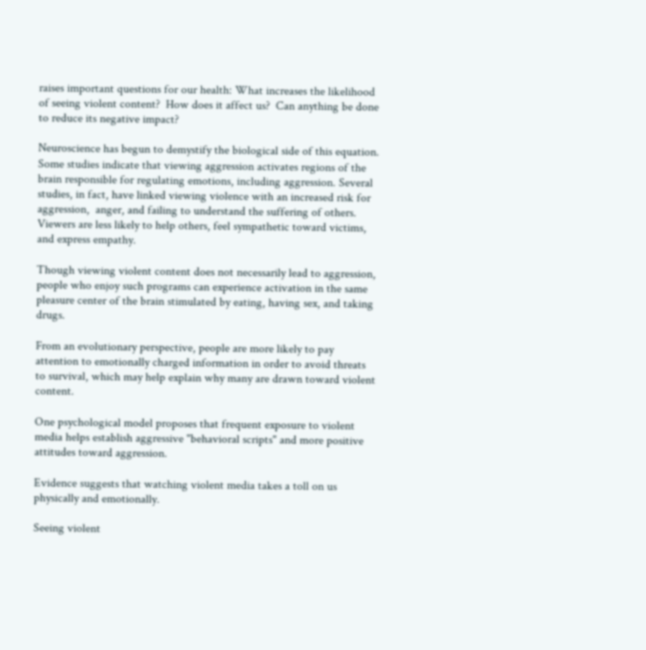raises important questions for our health: What increases the likelihood of seeing violent content?  How does it affect us?  Can anything be done to reduce its negative impact?

Neuroscience has begun to demystify the biological side of this equation.  Some studies indicate that viewing aggression activates regions of the brain responsible for regulating emotions, including aggression. Several studies, in fact, have linked viewing violence with an increased risk for aggression,  anger, and failing to understand the suffering of others.  Viewers are less likely to help others, feel sympathetic toward victims, and express empathy.

Though viewing violent content does not necessarily lead to aggression, people who enjoy such programs can experience activation in the same pleasure center of the brain stimulated by eating, having sex, and taking drugs.

From an evolutionary perspective, people are more likely to pay attention to emotionally charged information in order to avoid threats to survival, which may help explain why many are drawn toward violent content.

One psychological model proposes that frequent exposure to violent media helps establish aggressive "behavioral scripts" and more positive attitudes toward aggression.

Evidence suggests that watching violent media takes a toll on us physically and emotionally.

Seeing violent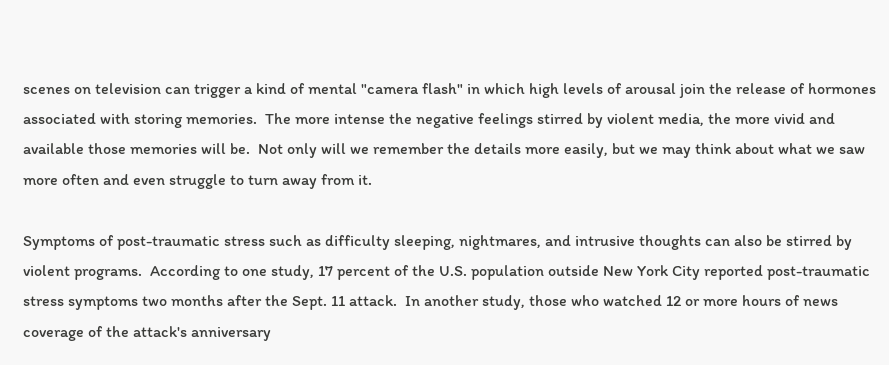scenes on television can trigger a kind of mental "camera flash" in which high levels of arousal join the release of hormones associated with storing memories.  The more intense the negative feelings stirred by violent media, the more vivid and available those memories will be.  Not only will we remember the details more easily, but we may think about what we saw more often and even struggle to turn away from it.

Symptoms of post-traumatic stress such as difficulty sleeping, nightmares, and intrusive thoughts can also be stirred by violent programs.  According to one study, 17 percent of the U.S. population outside New York City reported post-traumatic stress symptoms two months after the Sept. 11 attack.  In another study, those who watched 12 or more hours of news coverage of the attack's anniversary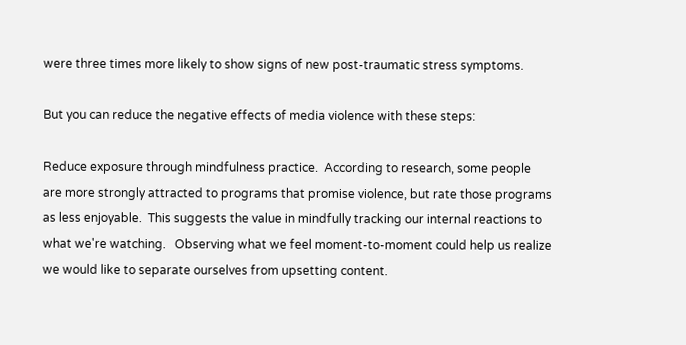were three times more likely to show signs of new post-traumatic stress symptoms.

But you can reduce the negative effects of media violence with these steps:

Reduce exposure through mindfulness practice.  According to research, some people are more strongly attracted to programs that promise violence, but rate those programs as less enjoyable.  This suggests the value in mindfully tracking our internal reactions to what we're watching.   Observing what we feel moment-to-moment could help us realize we would like to separate ourselves from upsetting content.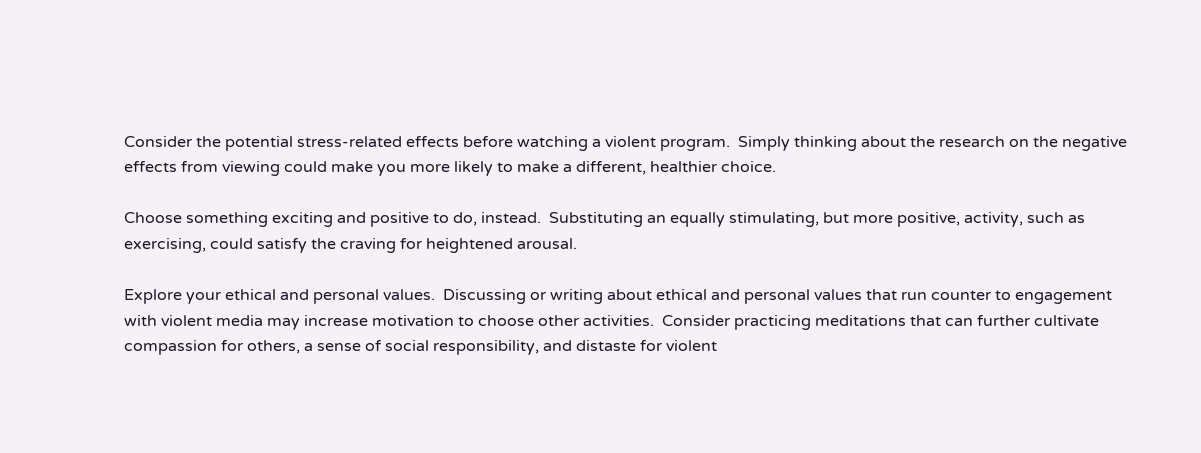Consider the potential stress-related effects before watching a violent program.  Simply thinking about the research on the negative effects from viewing could make you more likely to make a different, healthier choice.

Choose something exciting and positive to do, instead.  Substituting an equally stimulating, but more positive, activity, such as exercising, could satisfy the craving for heightened arousal.

Explore your ethical and personal values.  Discussing or writing about ethical and personal values that run counter to engagement with violent media may increase motivation to choose other activities.  Consider practicing meditations that can further cultivate compassion for others, a sense of social responsibility, and distaste for violent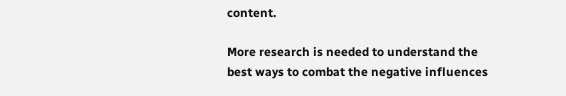content.

More research is needed to understand the best ways to combat the negative influences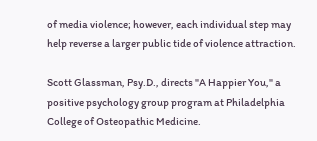of media violence; however, each individual step may help reverse a larger public tide of violence attraction.

Scott Glassman, Psy.D., directs "A Happier You," a positive psychology group program at Philadelphia College of Osteopathic Medicine.